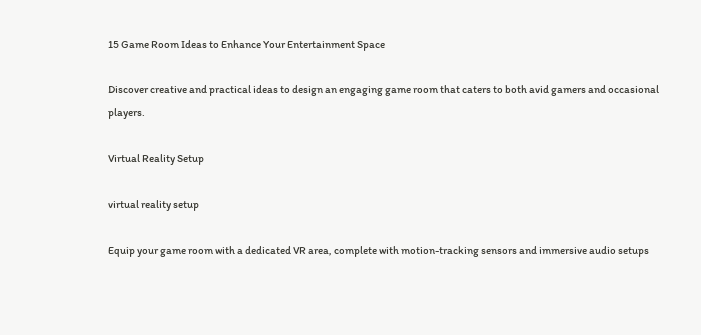15 Game Room Ideas to Enhance Your Entertainment Space

Discover creative and practical ideas to design an engaging game room that caters to both avid gamers and occasional players.

Virtual Reality Setup

virtual reality setup

Equip your game room with a dedicated VR area, complete with motion-tracking sensors and immersive audio setups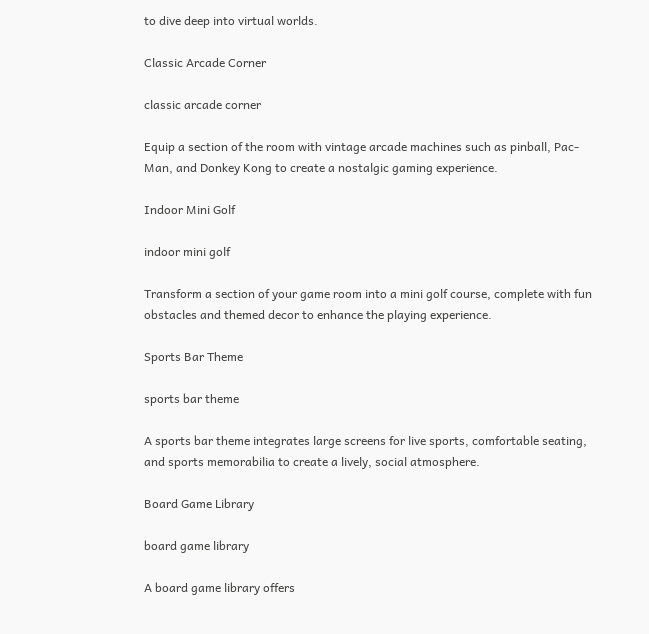to dive deep into virtual worlds.

Classic Arcade Corner

classic arcade corner

Equip a section of the room with vintage arcade machines such as pinball, Pac-Man, and Donkey Kong to create a nostalgic gaming experience.

Indoor Mini Golf

indoor mini golf

Transform a section of your game room into a mini golf course, complete with fun obstacles and themed decor to enhance the playing experience.

Sports Bar Theme

sports bar theme

A sports bar theme integrates large screens for live sports, comfortable seating, and sports memorabilia to create a lively, social atmosphere.

Board Game Library

board game library

A board game library offers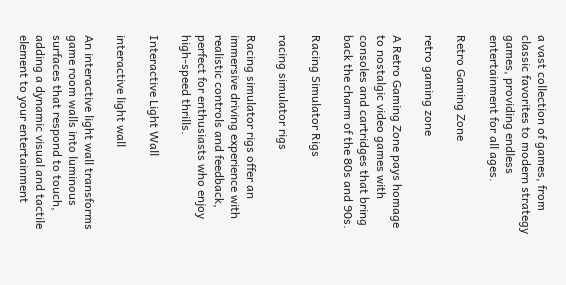a vast collection of games, from classic favorites to modern strategy games, providing endless entertainment for all ages.

Retro Gaming Zone

retro gaming zone

A Retro Gaming Zone pays homage to nostalgic video games with consoles and cartridges that bring back the charm of the 80s and 90s.

Racing Simulator Rigs

racing simulator rigs

Racing simulator rigs offer an immersive driving experience with realistic controls and feedback, perfect for enthusiasts who enjoy high-speed thrills.

Interactive Light Wall

interactive light wall

An interactive light wall transforms game room walls into luminous surfaces that respond to touch, adding a dynamic visual and tactile element to your entertainment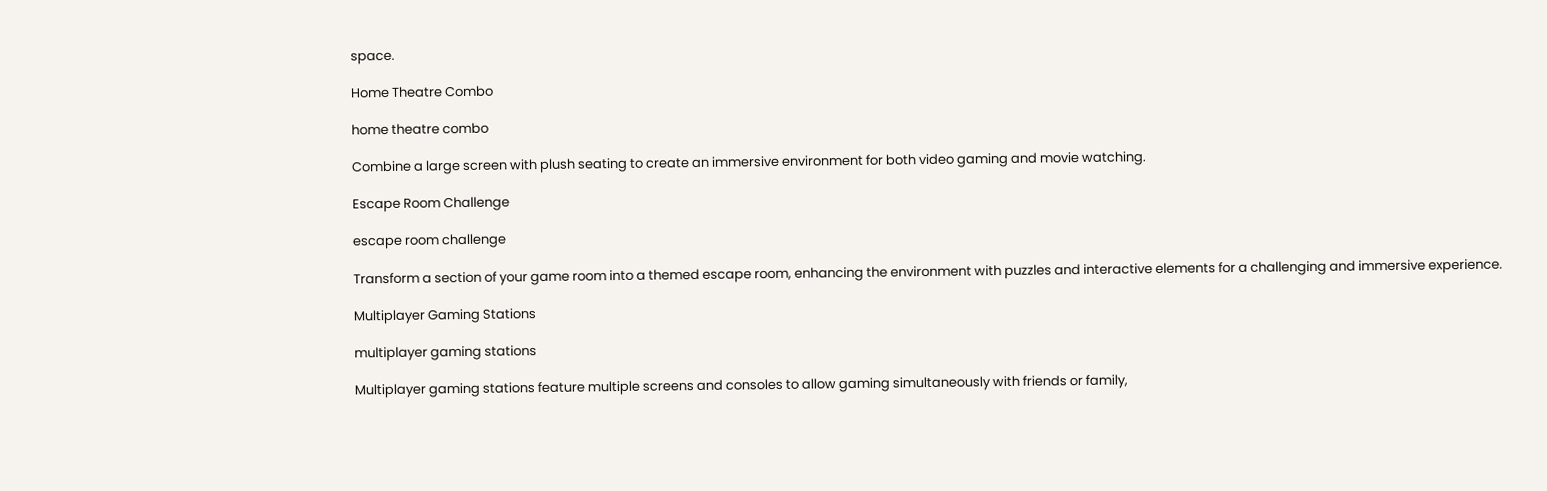space.

Home Theatre Combo

home theatre combo

Combine a large screen with plush seating to create an immersive environment for both video gaming and movie watching.

Escape Room Challenge

escape room challenge

Transform a section of your game room into a themed escape room, enhancing the environment with puzzles and interactive elements for a challenging and immersive experience.

Multiplayer Gaming Stations

multiplayer gaming stations

Multiplayer gaming stations feature multiple screens and consoles to allow gaming simultaneously with friends or family,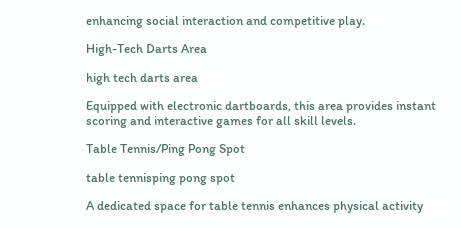enhancing social interaction and competitive play.

High-Tech Darts Area

high tech darts area

Equipped with electronic dartboards, this area provides instant scoring and interactive games for all skill levels.

Table Tennis/Ping Pong Spot

table tennisping pong spot

A dedicated space for table tennis enhances physical activity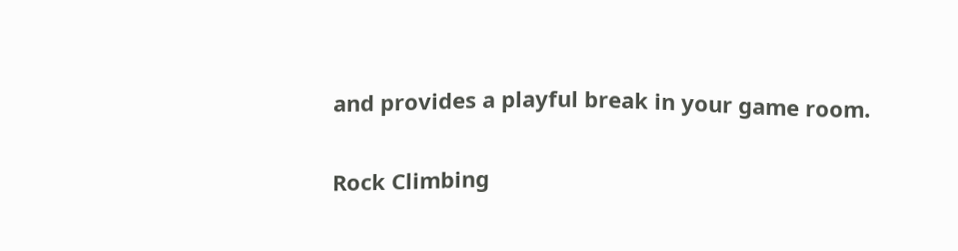and provides a playful break in your game room.

Rock Climbing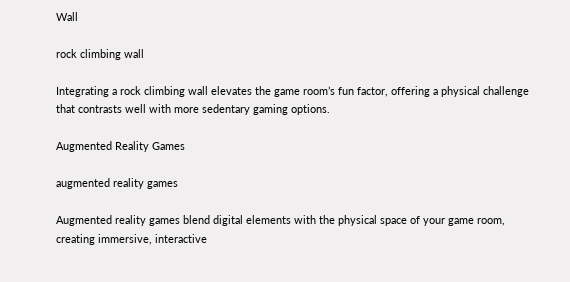Wall

rock climbing wall

Integrating a rock climbing wall elevates the game room’s fun factor, offering a physical challenge that contrasts well with more sedentary gaming options.

Augmented Reality Games

augmented reality games

Augmented reality games blend digital elements with the physical space of your game room, creating immersive, interactive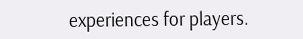experiences for players.